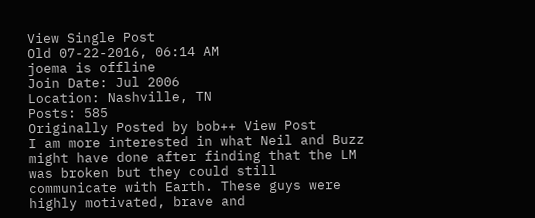View Single Post
Old 07-22-2016, 06:14 AM
joema is offline
Join Date: Jul 2006
Location: Nashville, TN
Posts: 585
Originally Posted by bob++ View Post
I am more interested in what Neil and Buzz might have done after finding that the LM was broken but they could still communicate with Earth. These guys were highly motivated, brave and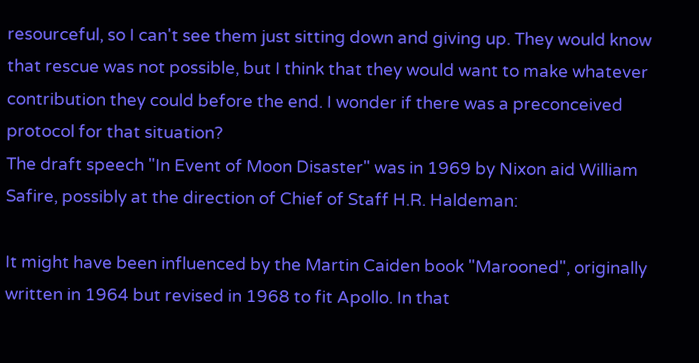resourceful, so I can't see them just sitting down and giving up. They would know that rescue was not possible, but I think that they would want to make whatever contribution they could before the end. I wonder if there was a preconceived protocol for that situation?
The draft speech "In Event of Moon Disaster" was in 1969 by Nixon aid William Safire, possibly at the direction of Chief of Staff H.R. Haldeman:

It might have been influenced by the Martin Caiden book "Marooned", originally written in 1964 but revised in 1968 to fit Apollo. In that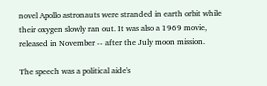novel Apollo astronauts were stranded in earth orbit while their oxygen slowly ran out. It was also a 1969 movie, released in November -- after the July moon mission.

The speech was a political aide's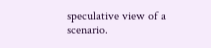speculative view of a scenario.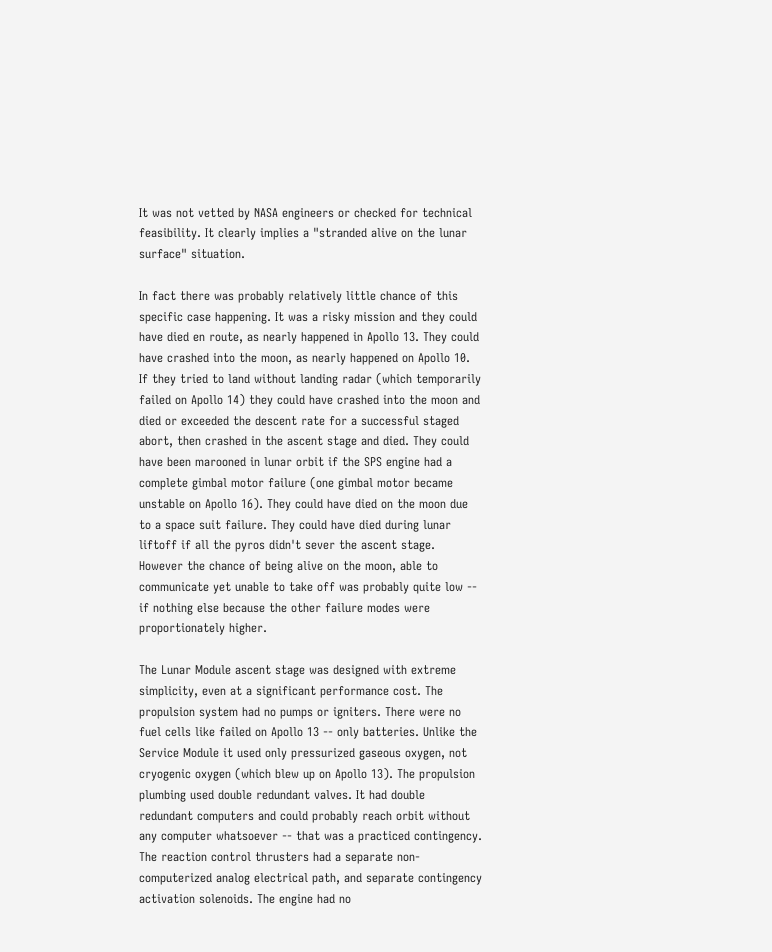It was not vetted by NASA engineers or checked for technical feasibility. It clearly implies a "stranded alive on the lunar surface" situation.

In fact there was probably relatively little chance of this specific case happening. It was a risky mission and they could have died en route, as nearly happened in Apollo 13. They could have crashed into the moon, as nearly happened on Apollo 10. If they tried to land without landing radar (which temporarily failed on Apollo 14) they could have crashed into the moon and died or exceeded the descent rate for a successful staged abort, then crashed in the ascent stage and died. They could have been marooned in lunar orbit if the SPS engine had a complete gimbal motor failure (one gimbal motor became unstable on Apollo 16). They could have died on the moon due to a space suit failure. They could have died during lunar liftoff if all the pyros didn't sever the ascent stage. However the chance of being alive on the moon, able to communicate yet unable to take off was probably quite low -- if nothing else because the other failure modes were proportionately higher.

The Lunar Module ascent stage was designed with extreme simplicity, even at a significant performance cost. The propulsion system had no pumps or igniters. There were no fuel cells like failed on Apollo 13 -- only batteries. Unlike the Service Module it used only pressurized gaseous oxygen, not cryogenic oxygen (which blew up on Apollo 13). The propulsion plumbing used double redundant valves. It had double redundant computers and could probably reach orbit without any computer whatsoever -- that was a practiced contingency. The reaction control thrusters had a separate non-computerized analog electrical path, and separate contingency activation solenoids. The engine had no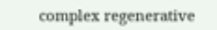complex regenerative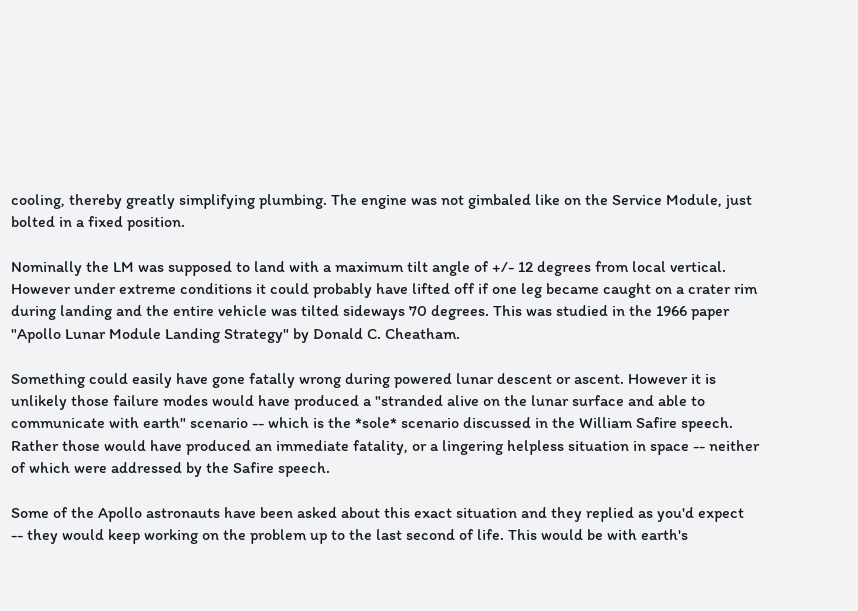cooling, thereby greatly simplifying plumbing. The engine was not gimbaled like on the Service Module, just bolted in a fixed position.

Nominally the LM was supposed to land with a maximum tilt angle of +/- 12 degrees from local vertical. However under extreme conditions it could probably have lifted off if one leg became caught on a crater rim during landing and the entire vehicle was tilted sideways 70 degrees. This was studied in the 1966 paper "Apollo Lunar Module Landing Strategy" by Donald C. Cheatham.

Something could easily have gone fatally wrong during powered lunar descent or ascent. However it is unlikely those failure modes would have produced a "stranded alive on the lunar surface and able to communicate with earth" scenario -- which is the *sole* scenario discussed in the William Safire speech. Rather those would have produced an immediate fatality, or a lingering helpless situation in space -- neither of which were addressed by the Safire speech.

Some of the Apollo astronauts have been asked about this exact situation and they replied as you'd expect -- they would keep working on the problem up to the last second of life. This would be with earth's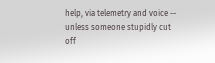help, via telemetry and voice -- unless someone stupidly cut off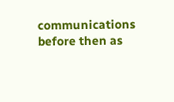communications before then as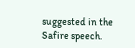suggested in the Safire speech.